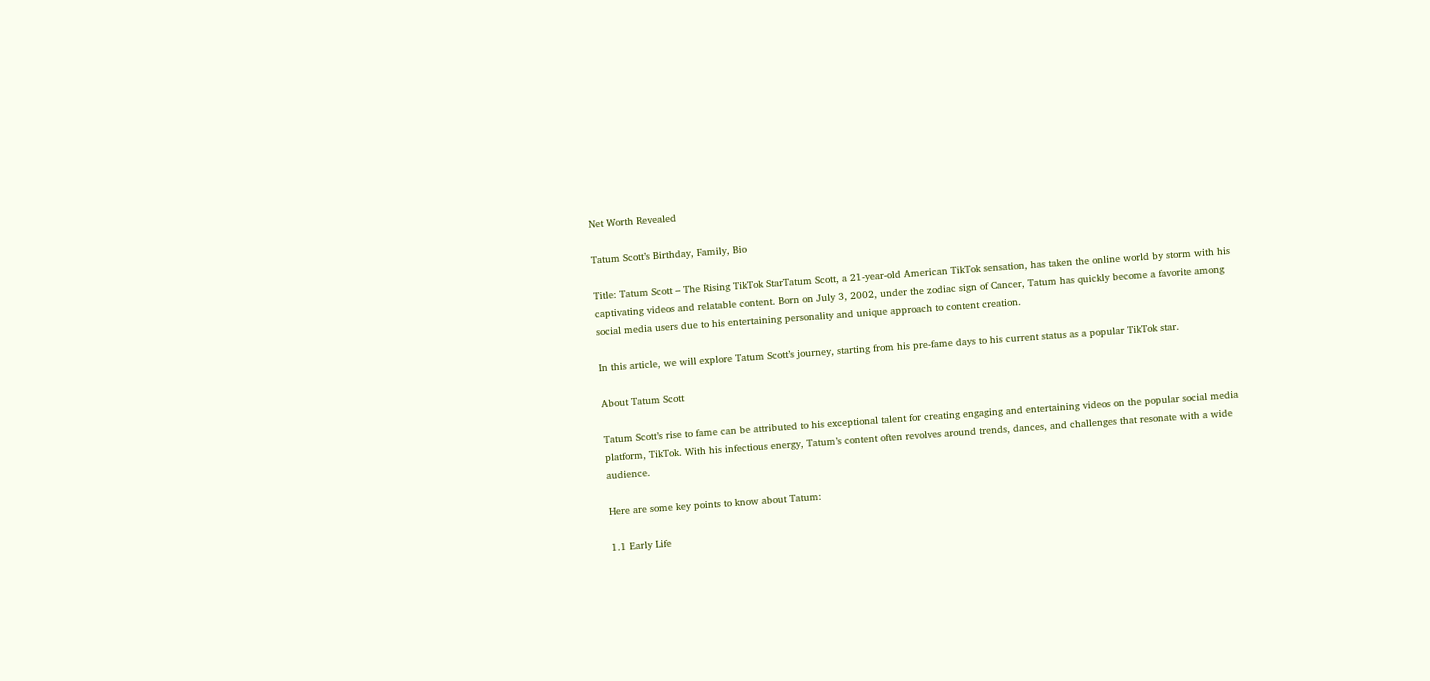Net Worth Revealed

Tatum Scott’s Birthday, Family, Bio

Title: Tatum Scott – The Rising TikTok StarTatum Scott, a 21-year-old American TikTok sensation, has taken the online world by storm with his captivating videos and relatable content. Born on July 3, 2002, under the zodiac sign of Cancer, Tatum has quickly become a favorite among social media users due to his entertaining personality and unique approach to content creation.

In this article, we will explore Tatum Scott’s journey, starting from his pre-fame days to his current status as a popular TikTok star.

About Tatum Scott

Tatum Scott’s rise to fame can be attributed to his exceptional talent for creating engaging and entertaining videos on the popular social media platform, TikTok. With his infectious energy, Tatum’s content often revolves around trends, dances, and challenges that resonate with a wide audience.

Here are some key points to know about Tatum:

1.1 Early Life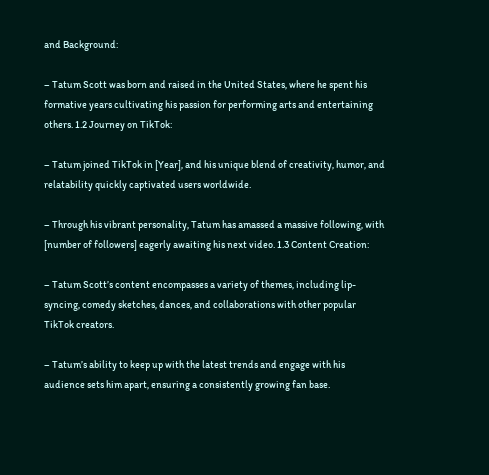and Background:

– Tatum Scott was born and raised in the United States, where he spent his formative years cultivating his passion for performing arts and entertaining others. 1.2 Journey on TikTok:

– Tatum joined TikTok in [Year], and his unique blend of creativity, humor, and relatability quickly captivated users worldwide.

– Through his vibrant personality, Tatum has amassed a massive following, with [number of followers] eagerly awaiting his next video. 1.3 Content Creation:

– Tatum Scott’s content encompasses a variety of themes, including lip-syncing, comedy sketches, dances, and collaborations with other popular TikTok creators.

– Tatum’s ability to keep up with the latest trends and engage with his audience sets him apart, ensuring a consistently growing fan base.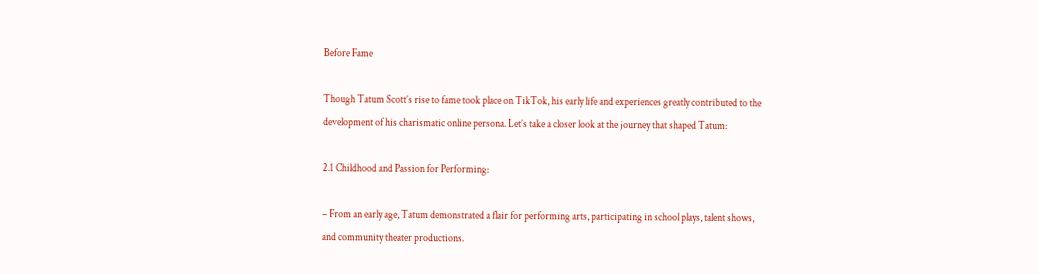Before Fame

Though Tatum Scott’s rise to fame took place on TikTok, his early life and experiences greatly contributed to the development of his charismatic online persona. Let’s take a closer look at the journey that shaped Tatum:

2.1 Childhood and Passion for Performing:

– From an early age, Tatum demonstrated a flair for performing arts, participating in school plays, talent shows, and community theater productions.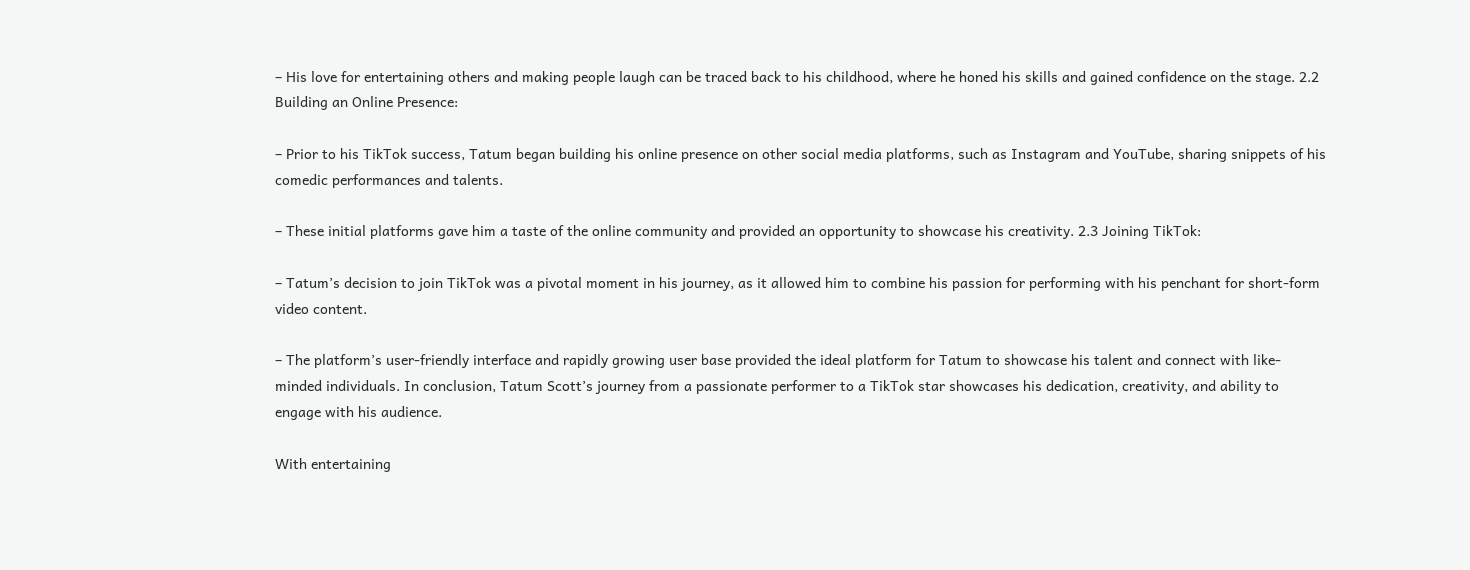– His love for entertaining others and making people laugh can be traced back to his childhood, where he honed his skills and gained confidence on the stage. 2.2 Building an Online Presence:

– Prior to his TikTok success, Tatum began building his online presence on other social media platforms, such as Instagram and YouTube, sharing snippets of his comedic performances and talents.

– These initial platforms gave him a taste of the online community and provided an opportunity to showcase his creativity. 2.3 Joining TikTok:

– Tatum’s decision to join TikTok was a pivotal moment in his journey, as it allowed him to combine his passion for performing with his penchant for short-form video content.

– The platform’s user-friendly interface and rapidly growing user base provided the ideal platform for Tatum to showcase his talent and connect with like-minded individuals. In conclusion, Tatum Scott’s journey from a passionate performer to a TikTok star showcases his dedication, creativity, and ability to engage with his audience.

With entertaining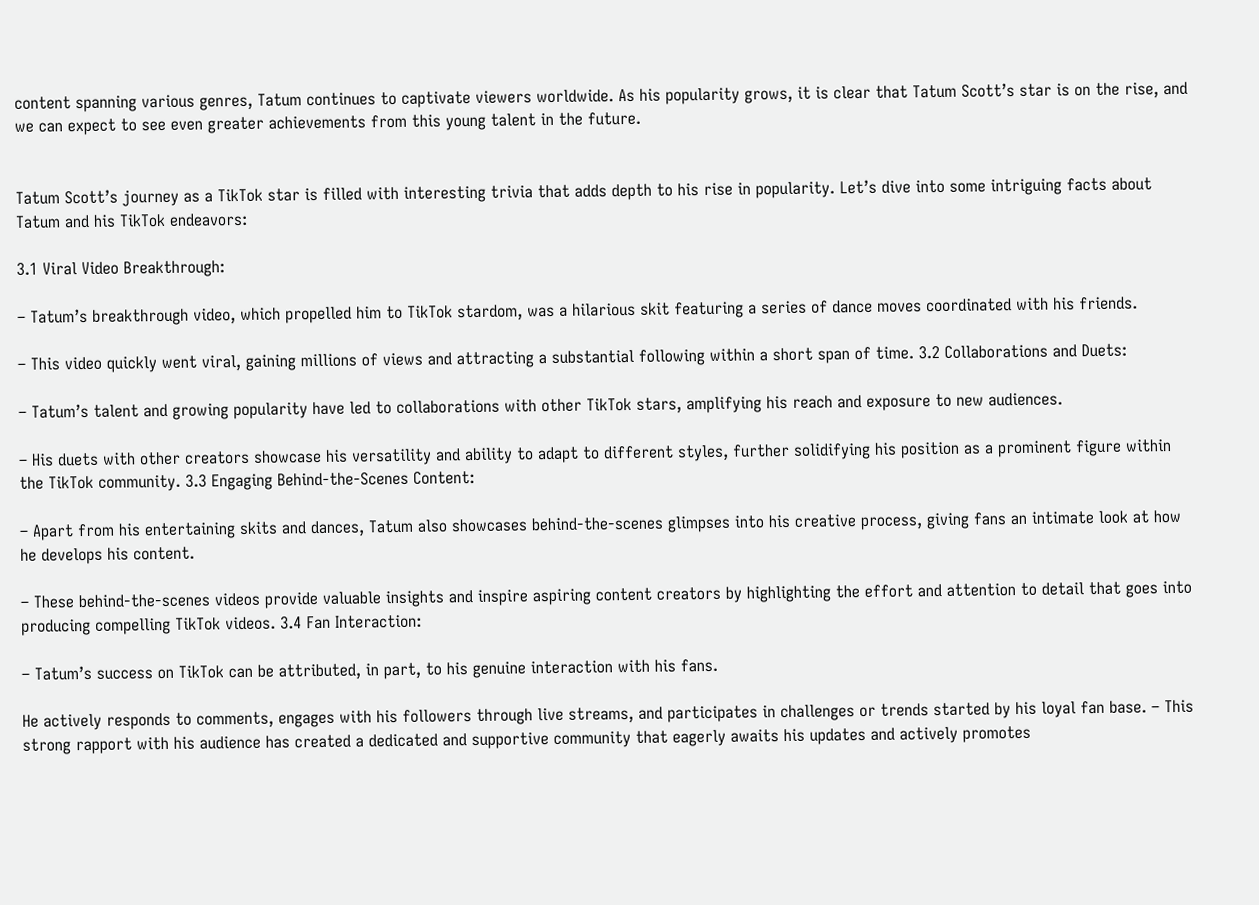content spanning various genres, Tatum continues to captivate viewers worldwide. As his popularity grows, it is clear that Tatum Scott’s star is on the rise, and we can expect to see even greater achievements from this young talent in the future.


Tatum Scott’s journey as a TikTok star is filled with interesting trivia that adds depth to his rise in popularity. Let’s dive into some intriguing facts about Tatum and his TikTok endeavors:

3.1 Viral Video Breakthrough:

– Tatum’s breakthrough video, which propelled him to TikTok stardom, was a hilarious skit featuring a series of dance moves coordinated with his friends.

– This video quickly went viral, gaining millions of views and attracting a substantial following within a short span of time. 3.2 Collaborations and Duets:

– Tatum’s talent and growing popularity have led to collaborations with other TikTok stars, amplifying his reach and exposure to new audiences.

– His duets with other creators showcase his versatility and ability to adapt to different styles, further solidifying his position as a prominent figure within the TikTok community. 3.3 Engaging Behind-the-Scenes Content:

– Apart from his entertaining skits and dances, Tatum also showcases behind-the-scenes glimpses into his creative process, giving fans an intimate look at how he develops his content.

– These behind-the-scenes videos provide valuable insights and inspire aspiring content creators by highlighting the effort and attention to detail that goes into producing compelling TikTok videos. 3.4 Fan Interaction:

– Tatum’s success on TikTok can be attributed, in part, to his genuine interaction with his fans.

He actively responds to comments, engages with his followers through live streams, and participates in challenges or trends started by his loyal fan base. – This strong rapport with his audience has created a dedicated and supportive community that eagerly awaits his updates and actively promotes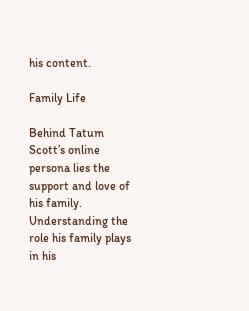his content.

Family Life

Behind Tatum Scott’s online persona lies the support and love of his family. Understanding the role his family plays in his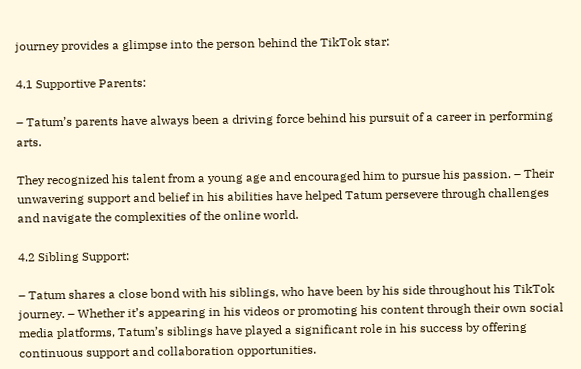journey provides a glimpse into the person behind the TikTok star:

4.1 Supportive Parents:

– Tatum’s parents have always been a driving force behind his pursuit of a career in performing arts.

They recognized his talent from a young age and encouraged him to pursue his passion. – Their unwavering support and belief in his abilities have helped Tatum persevere through challenges and navigate the complexities of the online world.

4.2 Sibling Support:

– Tatum shares a close bond with his siblings, who have been by his side throughout his TikTok journey. – Whether it’s appearing in his videos or promoting his content through their own social media platforms, Tatum’s siblings have played a significant role in his success by offering continuous support and collaboration opportunities.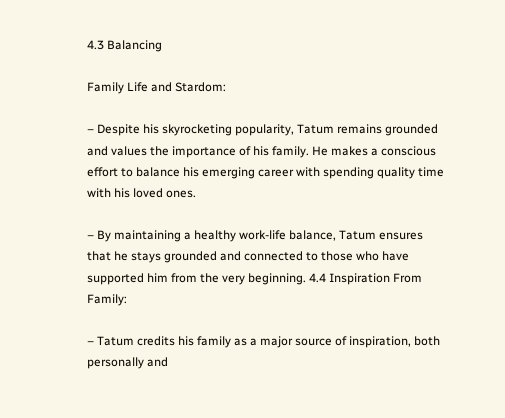4.3 Balancing

Family Life and Stardom:

– Despite his skyrocketing popularity, Tatum remains grounded and values the importance of his family. He makes a conscious effort to balance his emerging career with spending quality time with his loved ones.

– By maintaining a healthy work-life balance, Tatum ensures that he stays grounded and connected to those who have supported him from the very beginning. 4.4 Inspiration From Family:

– Tatum credits his family as a major source of inspiration, both personally and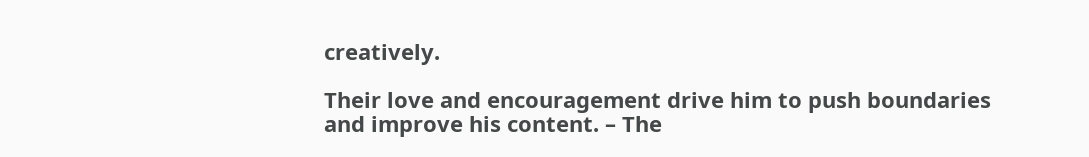creatively.

Their love and encouragement drive him to push boundaries and improve his content. – The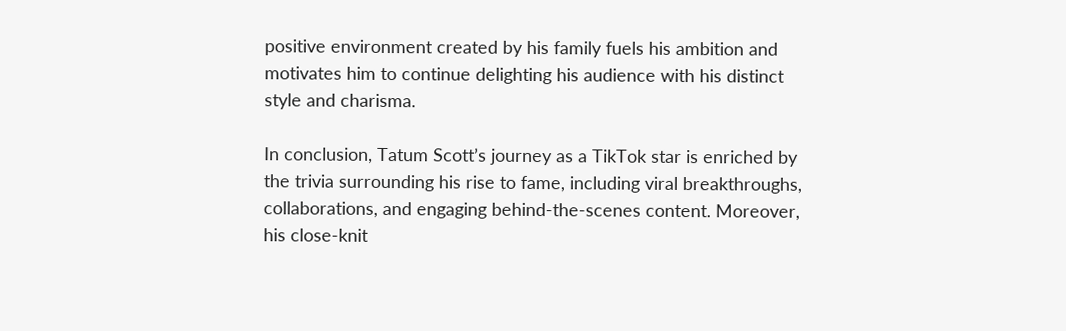positive environment created by his family fuels his ambition and motivates him to continue delighting his audience with his distinct style and charisma.

In conclusion, Tatum Scott’s journey as a TikTok star is enriched by the trivia surrounding his rise to fame, including viral breakthroughs, collaborations, and engaging behind-the-scenes content. Moreover, his close-knit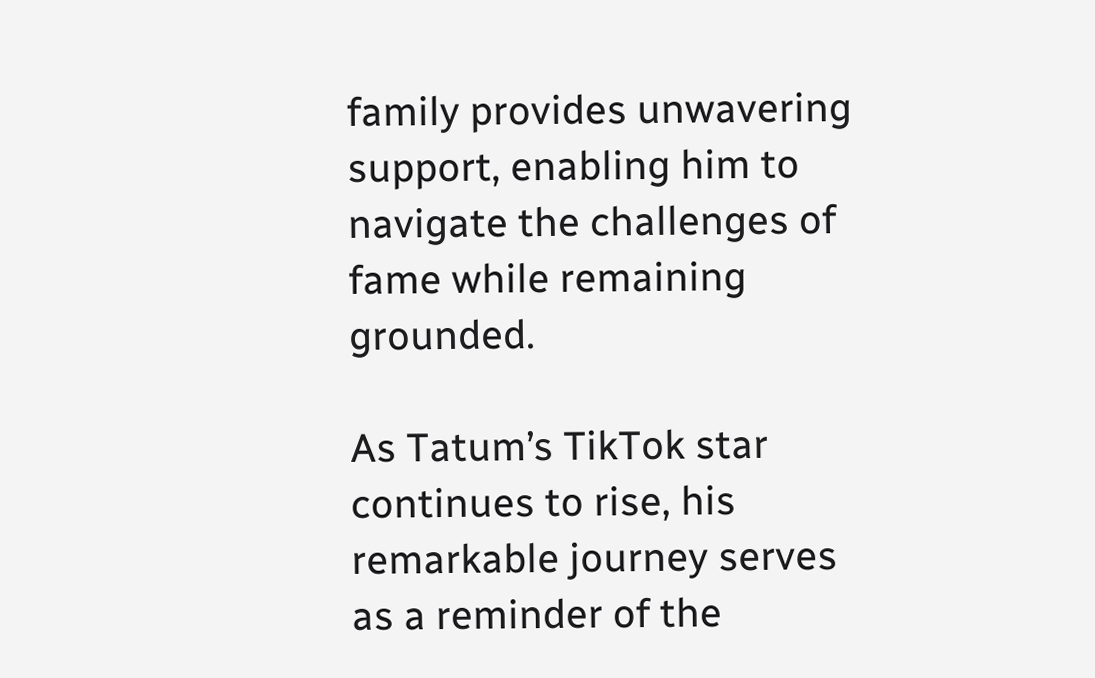family provides unwavering support, enabling him to navigate the challenges of fame while remaining grounded.

As Tatum’s TikTok star continues to rise, his remarkable journey serves as a reminder of the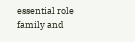essential role family and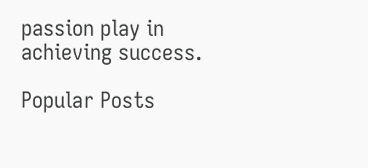passion play in achieving success.

Popular Posts